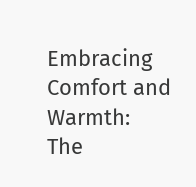Embracing Comfort and Warmth: The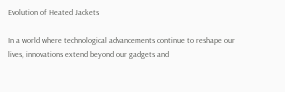Evolution of Heated Jackets

In a world where technological advancements continue to reshape our lives, innovations extend beyond our gadgets and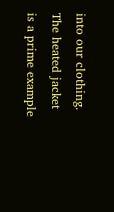into our clothing. The heated jacket is a prime example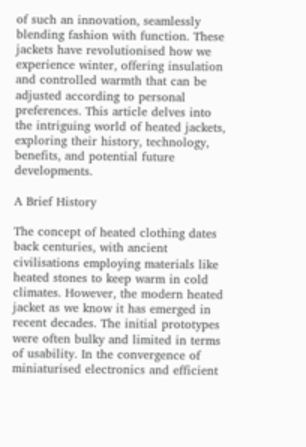of such an innovation, seamlessly blending fashion with function. These jackets have revolutionised how we experience winter, offering insulation and controlled warmth that can be adjusted according to personal preferences. This article delves into the intriguing world of heated jackets, exploring their history, technology, benefits, and potential future developments.

A Brief History

The concept of heated clothing dates back centuries, with ancient civilisations employing materials like heated stones to keep warm in cold climates. However, the modern heated jacket as we know it has emerged in recent decades. The initial prototypes were often bulky and limited in terms of usability. In the convergence of miniaturised electronics and efficient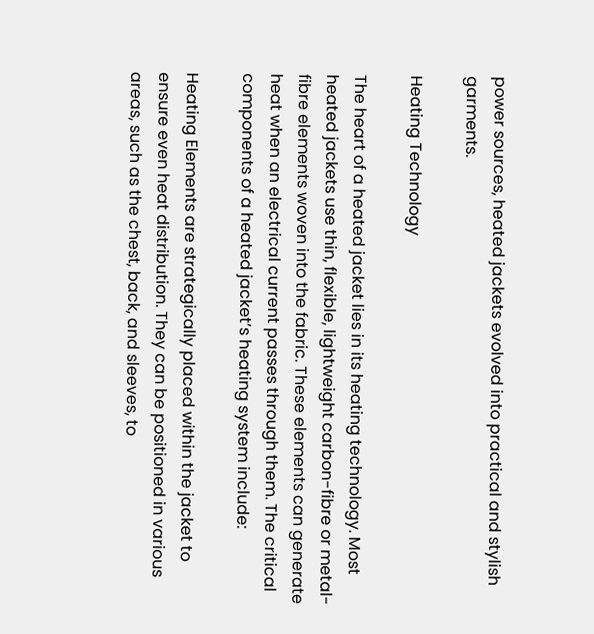power sources, heated jackets evolved into practical and stylish garments.

Heating Technology

The heart of a heated jacket lies in its heating technology. Most heated jackets use thin, flexible, lightweight carbon-fibre or metal-fibre elements woven into the fabric. These elements can generate heat when an electrical current passes through them. The critical components of a heated jacket’s heating system include:

Heating Elements are strategically placed within the jacket to ensure even heat distribution. They can be positioned in various areas, such as the chest, back, and sleeves, to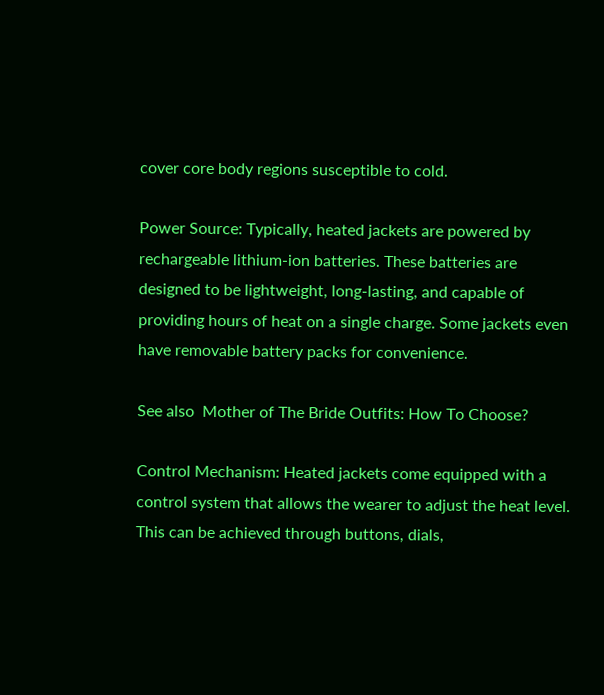cover core body regions susceptible to cold.

Power Source: Typically, heated jackets are powered by rechargeable lithium-ion batteries. These batteries are designed to be lightweight, long-lasting, and capable of providing hours of heat on a single charge. Some jackets even have removable battery packs for convenience.

See also  Mother of The Bride Outfits: How To Choose?

Control Mechanism: Heated jackets come equipped with a control system that allows the wearer to adjust the heat level. This can be achieved through buttons, dials,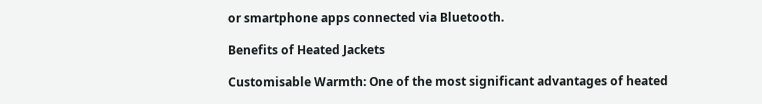or smartphone apps connected via Bluetooth.

Benefits of Heated Jackets

Customisable Warmth: One of the most significant advantages of heated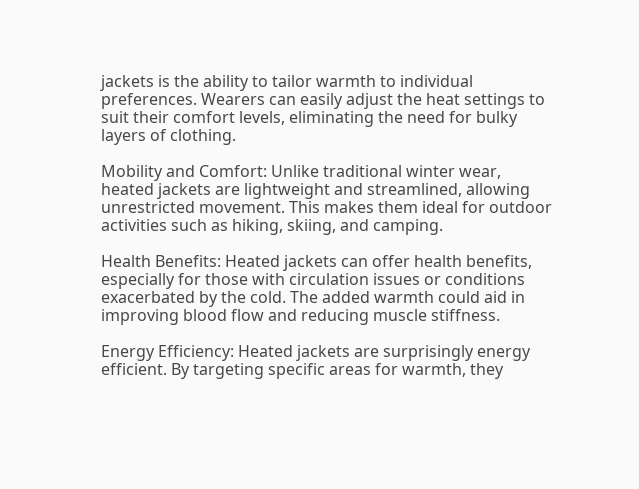jackets is the ability to tailor warmth to individual preferences. Wearers can easily adjust the heat settings to suit their comfort levels, eliminating the need for bulky layers of clothing.

Mobility and Comfort: Unlike traditional winter wear, heated jackets are lightweight and streamlined, allowing unrestricted movement. This makes them ideal for outdoor activities such as hiking, skiing, and camping.

Health Benefits: Heated jackets can offer health benefits, especially for those with circulation issues or conditions exacerbated by the cold. The added warmth could aid in improving blood flow and reducing muscle stiffness.

Energy Efficiency: Heated jackets are surprisingly energy efficient. By targeting specific areas for warmth, they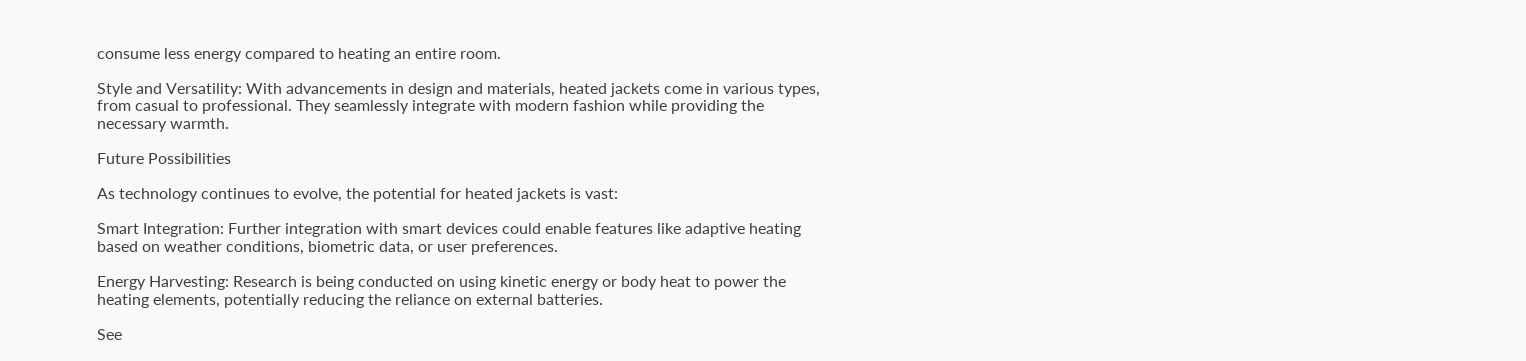consume less energy compared to heating an entire room.

Style and Versatility: With advancements in design and materials, heated jackets come in various types, from casual to professional. They seamlessly integrate with modern fashion while providing the necessary warmth.

Future Possibilities

As technology continues to evolve, the potential for heated jackets is vast:

Smart Integration: Further integration with smart devices could enable features like adaptive heating based on weather conditions, biometric data, or user preferences.

Energy Harvesting: Research is being conducted on using kinetic energy or body heat to power the heating elements, potentially reducing the reliance on external batteries.

See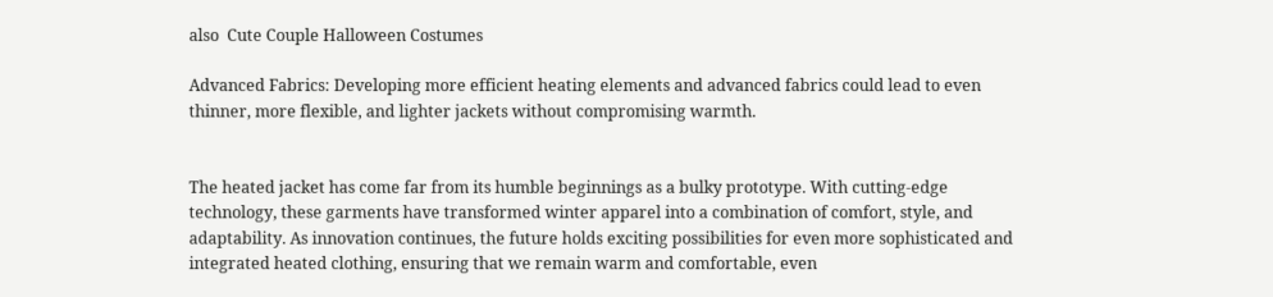also  Cute Couple Halloween Costumes

Advanced Fabrics: Developing more efficient heating elements and advanced fabrics could lead to even thinner, more flexible, and lighter jackets without compromising warmth.


The heated jacket has come far from its humble beginnings as a bulky prototype. With cutting-edge technology, these garments have transformed winter apparel into a combination of comfort, style, and adaptability. As innovation continues, the future holds exciting possibilities for even more sophisticated and integrated heated clothing, ensuring that we remain warm and comfortable, even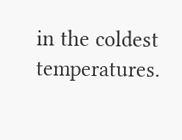in the coldest temperatures.